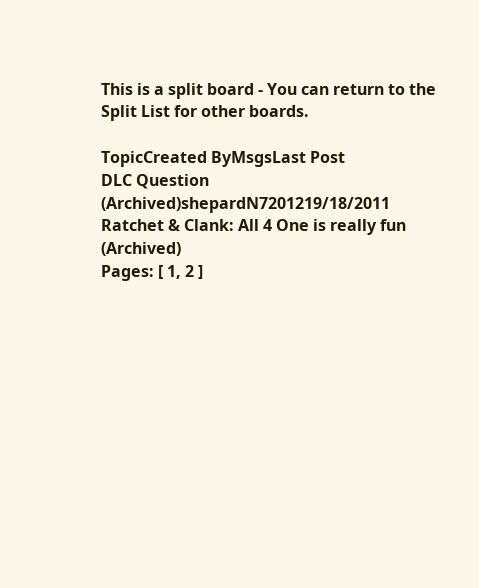This is a split board - You can return to the Split List for other boards.

TopicCreated ByMsgsLast Post
DLC Question (Archived)shepardN7201219/18/2011
Ratchet & Clank: All 4 One is really fun (Archived)
Pages: [ 1, 2 ]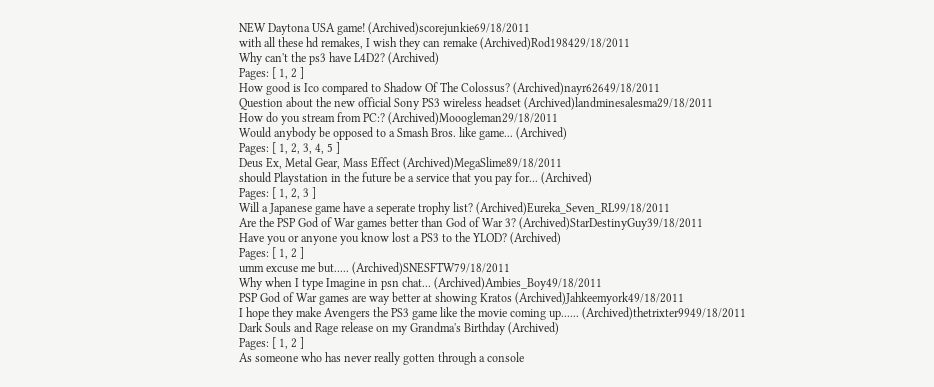NEW Daytona USA game! (Archived)scorejunkie69/18/2011
with all these hd remakes, I wish they can remake (Archived)Rod198429/18/2011
Why can't the ps3 have L4D2? (Archived)
Pages: [ 1, 2 ]
How good is Ico compared to Shadow Of The Colossus? (Archived)nayr62649/18/2011
Question about the new official Sony PS3 wireless headset (Archived)landminesalesma29/18/2011
How do you stream from PC:? (Archived)Mooogleman29/18/2011
Would anybody be opposed to a Smash Bros. like game... (Archived)
Pages: [ 1, 2, 3, 4, 5 ]
Deus Ex, Metal Gear, Mass Effect (Archived)MegaSlime89/18/2011
should Playstation in the future be a service that you pay for... (Archived)
Pages: [ 1, 2, 3 ]
Will a Japanese game have a seperate trophy list? (Archived)Eureka_Seven_RL99/18/2011
Are the PSP God of War games better than God of War 3? (Archived)StarDestinyGuy39/18/2011
Have you or anyone you know lost a PS3 to the YLOD? (Archived)
Pages: [ 1, 2 ]
umm excuse me but..... (Archived)SNESFTW79/18/2011
Why when I type Imagine in psn chat... (Archived)Ambies_Boy49/18/2011
PSP God of War games are way better at showing Kratos (Archived)Jahkeemyork49/18/2011
I hope they make Avengers the PS3 game like the movie coming up...... (Archived)thetrixter9949/18/2011
Dark Souls and Rage release on my Grandma's Birthday (Archived)
Pages: [ 1, 2 ]
As someone who has never really gotten through a console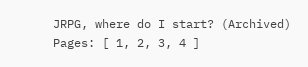JRPG, where do I start? (Archived)
Pages: [ 1, 2, 3, 4 ]